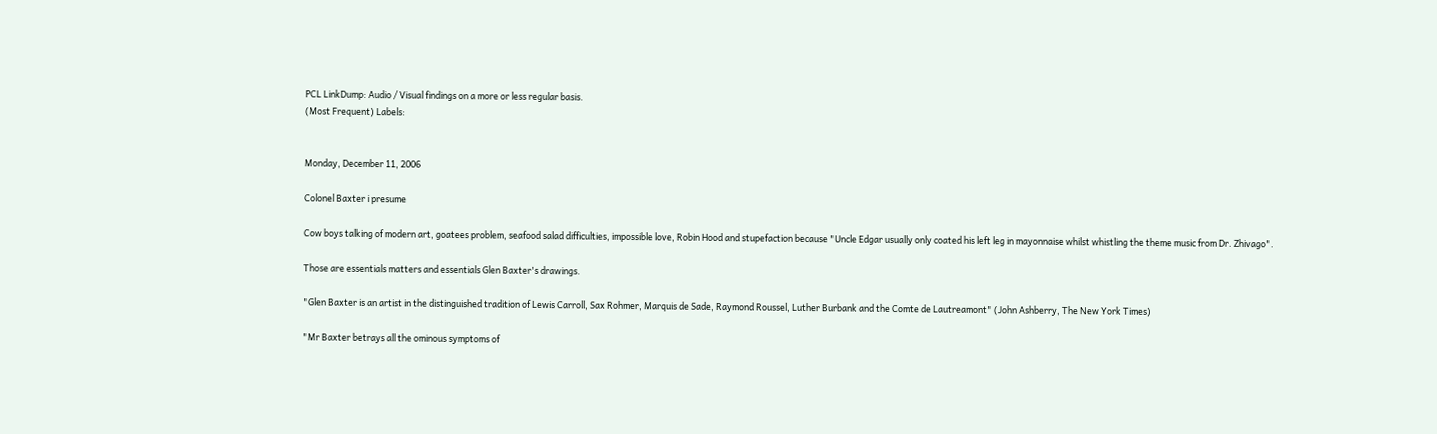PCL LinkDump: Audio / Visual findings on a more or less regular basis.
(Most Frequent) Labels:


Monday, December 11, 2006

Colonel Baxter i presume

Cow boys talking of modern art, goatees problem, seafood salad difficulties, impossible love, Robin Hood and stupefaction because "Uncle Edgar usually only coated his left leg in mayonnaise whilst whistling the theme music from Dr. Zhivago".

Those are essentials matters and essentials Glen Baxter's drawings.

"Glen Baxter is an artist in the distinguished tradition of Lewis Carroll, Sax Rohmer, Marquis de Sade, Raymond Roussel, Luther Burbank and the Comte de Lautreamont" (John Ashberry, The New York Times)

"Mr Baxter betrays all the ominous symptoms of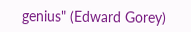genius" (Edward Gorey)